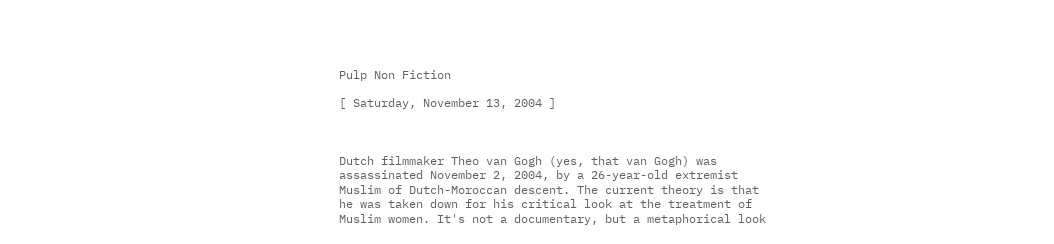Pulp Non Fiction

[ Saturday, November 13, 2004 ]



Dutch filmmaker Theo van Gogh (yes, that van Gogh) was assassinated November 2, 2004, by a 26-year-old extremist Muslim of Dutch-Moroccan descent. The current theory is that he was taken down for his critical look at the treatment of Muslim women. It's not a documentary, but a metaphorical look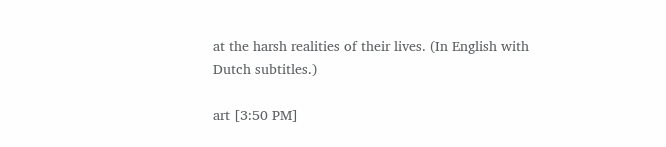at the harsh realities of their lives. (In English with Dutch subtitles.)

art [3:50 PM]